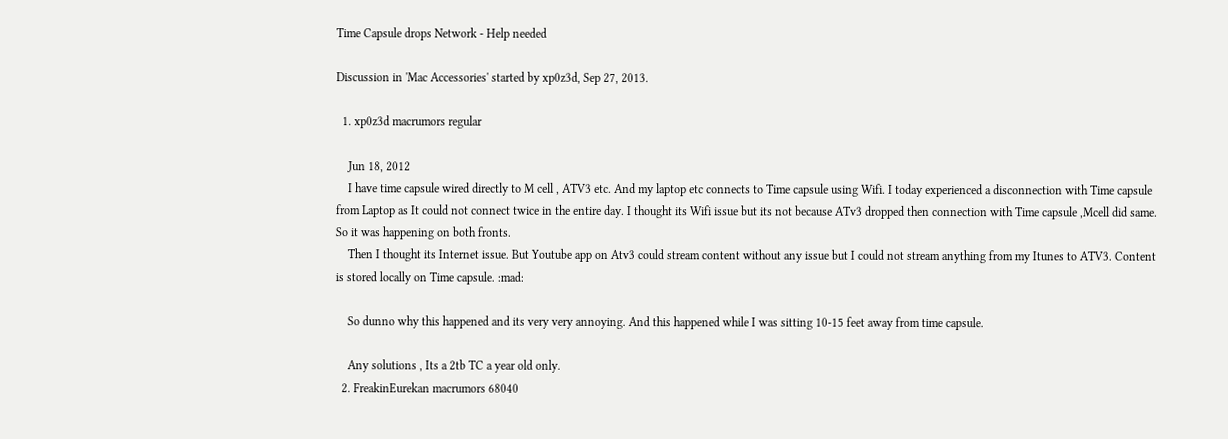Time Capsule drops Network - Help needed

Discussion in 'Mac Accessories' started by xp0z3d, Sep 27, 2013.

  1. xp0z3d macrumors regular

    Jun 18, 2012
    I have time capsule wired directly to M cell , ATV3 etc. And my laptop etc connects to Time capsule using Wifi. I today experienced a disconnection with Time capsule from Laptop as It could not connect twice in the entire day. I thought its Wifi issue but its not because ATv3 dropped then connection with Time capsule ,Mcell did same. So it was happening on both fronts.
    Then I thought its Internet issue. But Youtube app on Atv3 could stream content without any issue but I could not stream anything from my Itunes to ATV3. Content is stored locally on Time capsule. :mad:

    So dunno why this happened and its very very annoying. And this happened while I was sitting 10-15 feet away from time capsule.

    Any solutions , Its a 2tb TC a year old only.
  2. FreakinEurekan macrumors 68040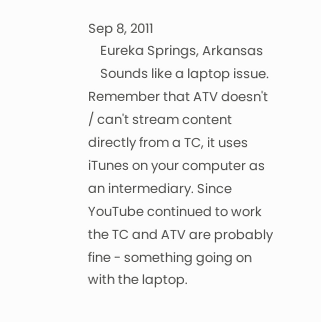Sep 8, 2011
    Eureka Springs, Arkansas
    Sounds like a laptop issue. Remember that ATV doesn't / can't stream content directly from a TC, it uses iTunes on your computer as an intermediary. Since YouTube continued to work the TC and ATV are probably fine - something going on with the laptop.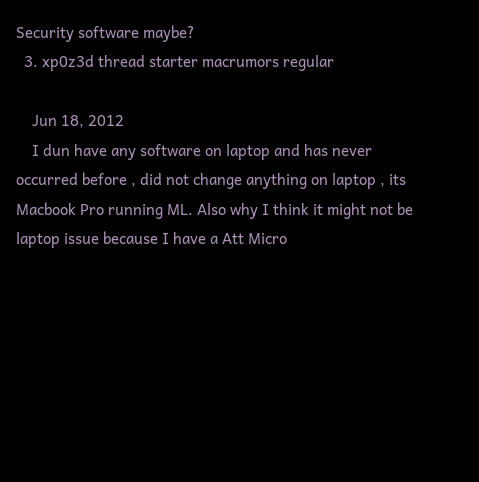Security software maybe?
  3. xp0z3d thread starter macrumors regular

    Jun 18, 2012
    I dun have any software on laptop and has never occurred before , did not change anything on laptop , its Macbook Pro running ML. Also why I think it might not be laptop issue because I have a Att Micro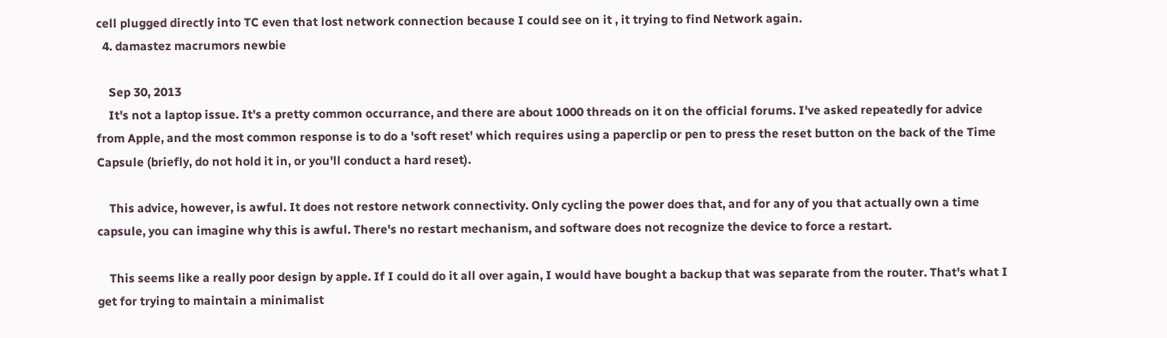cell plugged directly into TC even that lost network connection because I could see on it , it trying to find Network again.
  4. damastez macrumors newbie

    Sep 30, 2013
    It's not a laptop issue. It's a pretty common occurrance, and there are about 1000 threads on it on the official forums. I've asked repeatedly for advice from Apple, and the most common response is to do a 'soft reset' which requires using a paperclip or pen to press the reset button on the back of the Time Capsule (briefly, do not hold it in, or you'll conduct a hard reset).

    This advice, however, is awful. It does not restore network connectivity. Only cycling the power does that, and for any of you that actually own a time capsule, you can imagine why this is awful. There's no restart mechanism, and software does not recognize the device to force a restart.

    This seems like a really poor design by apple. If I could do it all over again, I would have bought a backup that was separate from the router. That's what I get for trying to maintain a minimalist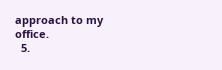approach to my office.
  5.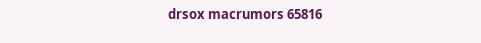drsox macrumors 65816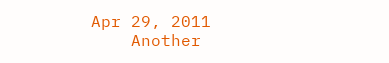Apr 29, 2011
    Another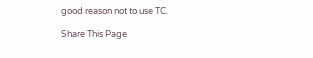good reason not to use TC.

Share This Page